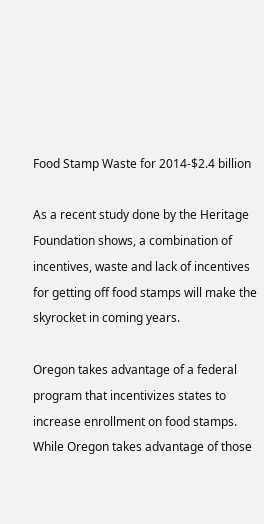Food Stamp Waste for 2014-$2.4 billion

As a recent study done by the Heritage Foundation shows, a combination of incentives, waste and lack of incentives for getting off food stamps will make the skyrocket in coming years.

Oregon takes advantage of a federal program that incentivizes states to increase enrollment on food stamps. While Oregon takes advantage of those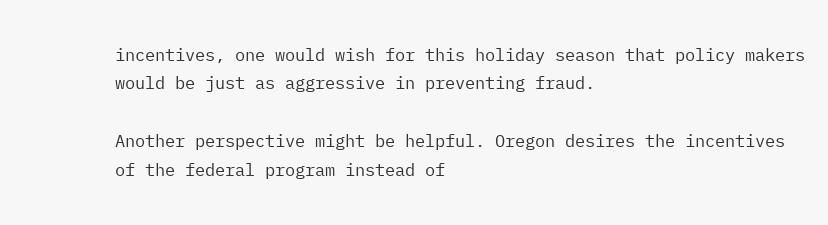incentives, one would wish for this holiday season that policy makers would be just as aggressive in preventing fraud.

Another perspective might be helpful. Oregon desires the incentives of the federal program instead of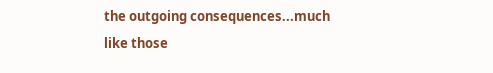the outgoing consequences...much like those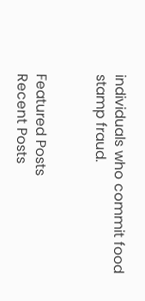individuals who commit food stamp fraud.


Featured Posts
Recent Posts